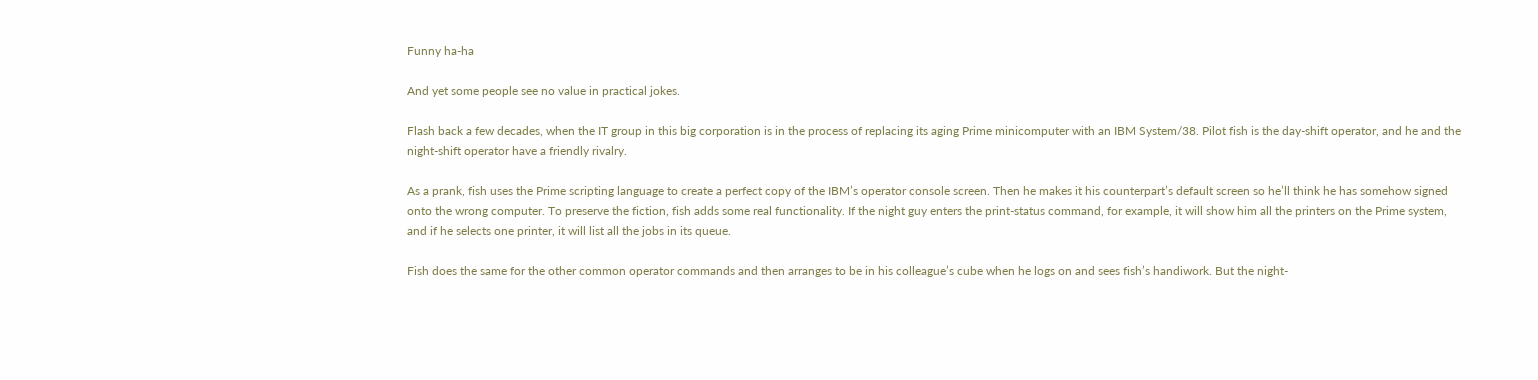Funny ha-ha

And yet some people see no value in practical jokes.

Flash back a few decades, when the IT group in this big corporation is in the process of replacing its aging Prime minicomputer with an IBM System/38. Pilot fish is the day-shift operator, and he and the night-shift operator have a friendly rivalry.

As a prank, fish uses the Prime scripting language to create a perfect copy of the IBM’s operator console screen. Then he makes it his counterpart’s default screen so he’ll think he has somehow signed onto the wrong computer. To preserve the fiction, fish adds some real functionality. If the night guy enters the print-status command, for example, it will show him all the printers on the Prime system, and if he selects one printer, it will list all the jobs in its queue.

Fish does the same for the other common operator commands and then arranges to be in his colleague’s cube when he logs on and sees fish’s handiwork. But the night-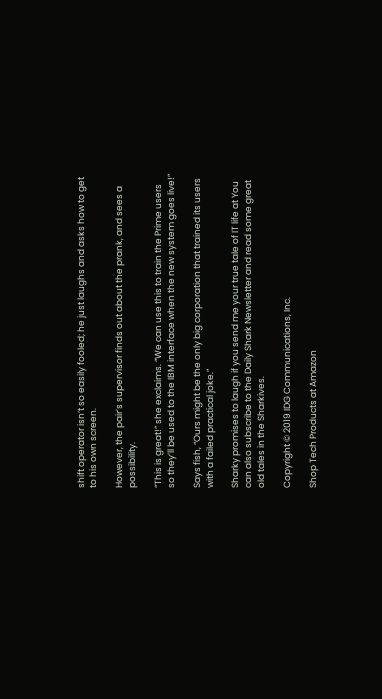shift operator isn’t so easily fooled; he just laughs and asks how to get to his own screen.

However, the pair’s supervisor finds out about the prank, and sees a possibility.

“This is great!” she exclaims. “We can use this to train the Prime users so they’ll be used to the IBM interface when the new system goes live!”

Says fish, “Ours might be the only big corporation that trained its users with a failed practical joke.”

Sharky promises to laugh if you send me your true tale of IT life at You can also subscribe to the Daily Shark Newsletter and read some great old tales in the Sharkives.

Copyright © 2019 IDG Communications, Inc.

Shop Tech Products at Amazon